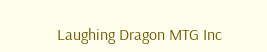Laughing Dragon MTG Inc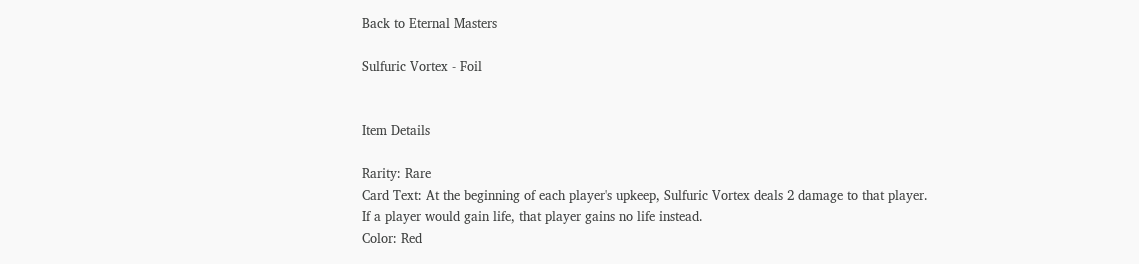Back to Eternal Masters

Sulfuric Vortex - Foil


Item Details

Rarity: Rare
Card Text: At the beginning of each player's upkeep, Sulfuric Vortex deals 2 damage to that player.
If a player would gain life, that player gains no life instead.
Color: Red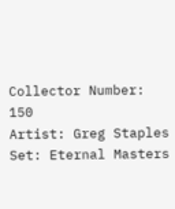Collector Number: 150
Artist: Greg Staples
Set: Eternal Masters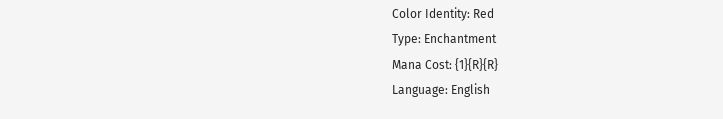Color Identity: Red
Type: Enchantment
Mana Cost: {1}{R}{R}
Language: English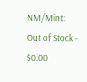NM/Mint: Out of Stock - $0.00